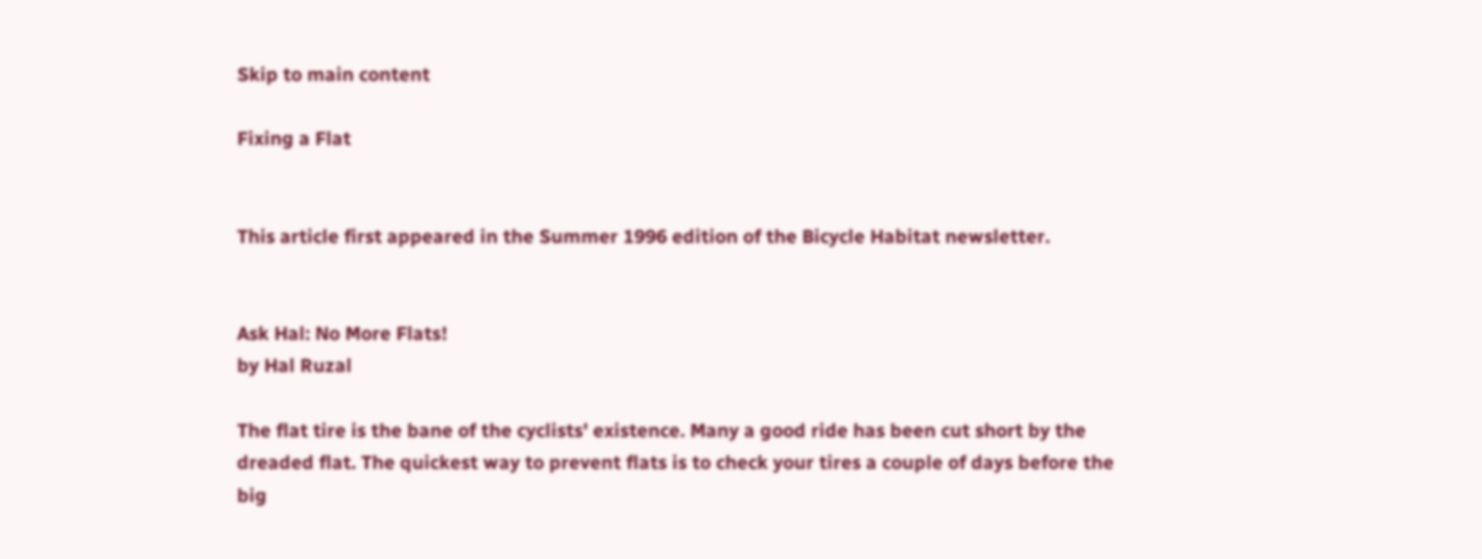Skip to main content

Fixing a Flat


This article first appeared in the Summer 1996 edition of the Bicycle Habitat newsletter.


Ask Hal: No More Flats!
by Hal Ruzal

The flat tire is the bane of the cyclists' existence. Many a good ride has been cut short by the dreaded flat. The quickest way to prevent flats is to check your tires a couple of days before the big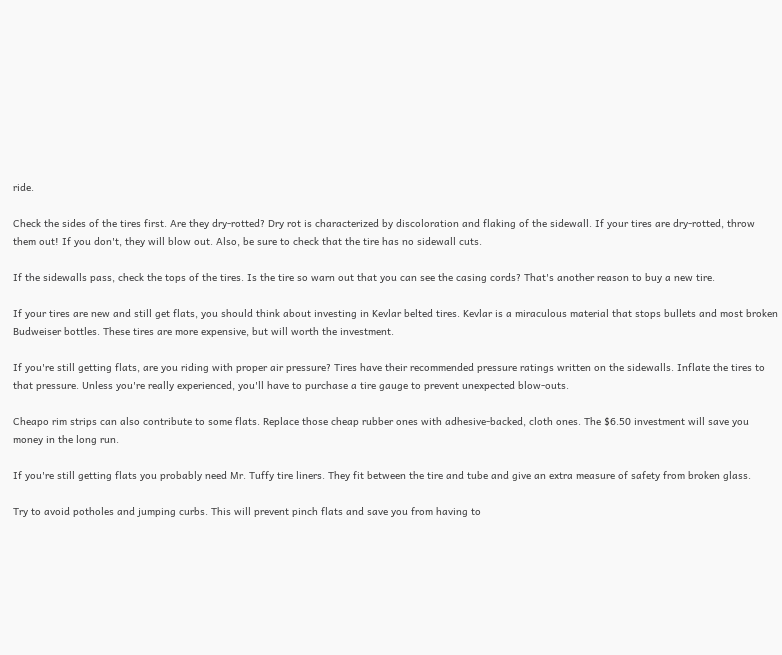ride.

Check the sides of the tires first. Are they dry-rotted? Dry rot is characterized by discoloration and flaking of the sidewall. If your tires are dry-rotted, throw them out! If you don't, they will blow out. Also, be sure to check that the tire has no sidewall cuts.

If the sidewalls pass, check the tops of the tires. Is the tire so warn out that you can see the casing cords? That's another reason to buy a new tire.

If your tires are new and still get flats, you should think about investing in Kevlar belted tires. Kevlar is a miraculous material that stops bullets and most broken Budweiser bottles. These tires are more expensive, but will worth the investment.

If you're still getting flats, are you riding with proper air pressure? Tires have their recommended pressure ratings written on the sidewalls. Inflate the tires to that pressure. Unless you're really experienced, you'll have to purchase a tire gauge to prevent unexpected blow-outs.

Cheapo rim strips can also contribute to some flats. Replace those cheap rubber ones with adhesive-backed, cloth ones. The $6.50 investment will save you money in the long run.

If you're still getting flats you probably need Mr. Tuffy tire liners. They fit between the tire and tube and give an extra measure of safety from broken glass.

Try to avoid potholes and jumping curbs. This will prevent pinch flats and save you from having to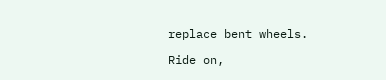replace bent wheels.

Ride on,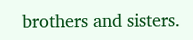brothers and sisters.